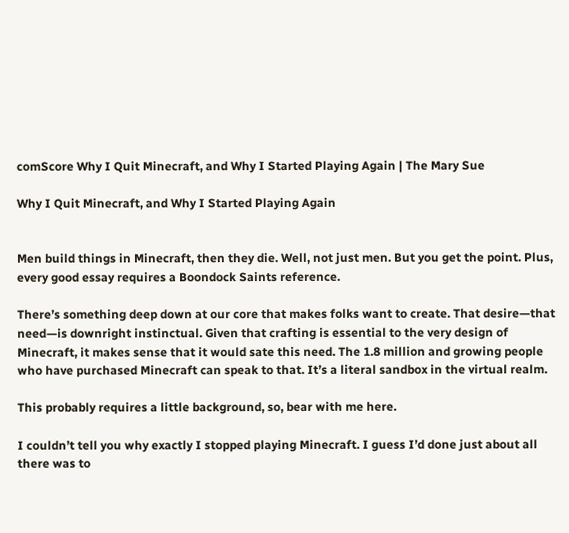comScore Why I Quit Minecraft, and Why I Started Playing Again | The Mary Sue

Why I Quit Minecraft, and Why I Started Playing Again


Men build things in Minecraft, then they die. Well, not just men. But you get the point. Plus, every good essay requires a Boondock Saints reference.

There’s something deep down at our core that makes folks want to create. That desire—that need—is downright instinctual. Given that crafting is essential to the very design of Minecraft, it makes sense that it would sate this need. The 1.8 million and growing people who have purchased Minecraft can speak to that. It’s a literal sandbox in the virtual realm.

This probably requires a little background, so, bear with me here.

I couldn’t tell you why exactly I stopped playing Minecraft. I guess I’d done just about all there was to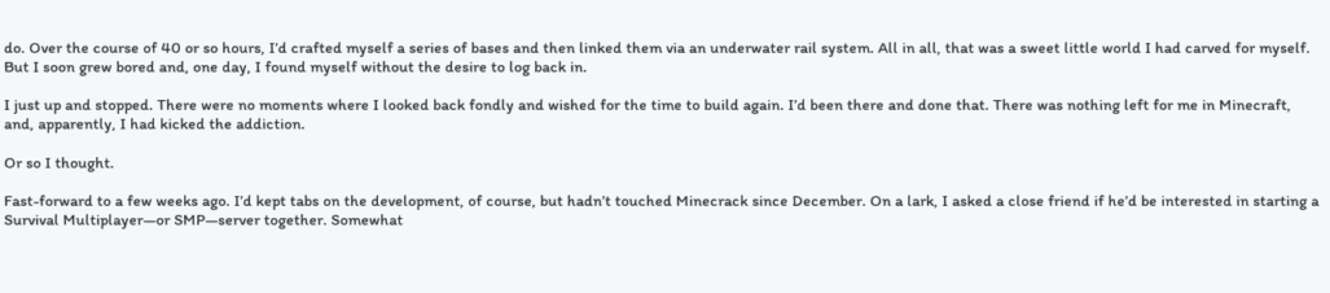do. Over the course of 40 or so hours, I’d crafted myself a series of bases and then linked them via an underwater rail system. All in all, that was a sweet little world I had carved for myself. But I soon grew bored and, one day, I found myself without the desire to log back in.

I just up and stopped. There were no moments where I looked back fondly and wished for the time to build again. I’d been there and done that. There was nothing left for me in Minecraft, and, apparently, I had kicked the addiction.

Or so I thought.

Fast-forward to a few weeks ago. I’d kept tabs on the development, of course, but hadn’t touched Minecrack since December. On a lark, I asked a close friend if he’d be interested in starting a Survival Multiplayer—or SMP—server together. Somewhat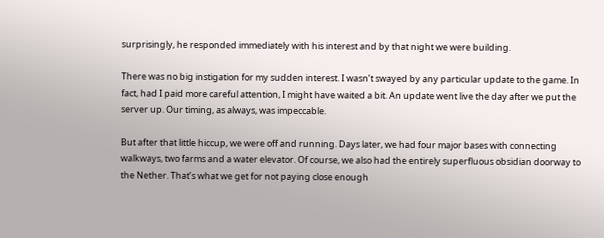surprisingly, he responded immediately with his interest and by that night we were building.

There was no big instigation for my sudden interest. I wasn’t swayed by any particular update to the game. In fact, had I paid more careful attention, I might have waited a bit. An update went live the day after we put the server up. Our timing, as always, was impeccable.

But after that little hiccup, we were off and running. Days later, we had four major bases with connecting walkways, two farms and a water elevator. Of course, we also had the entirely superfluous obsidian doorway to the Nether. That’s what we get for not paying close enough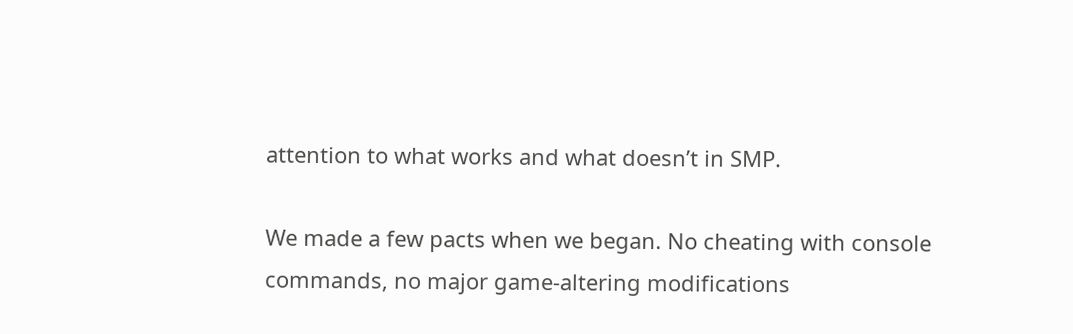attention to what works and what doesn’t in SMP.

We made a few pacts when we began. No cheating with console commands, no major game-altering modifications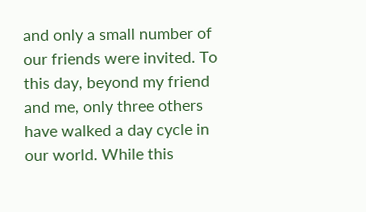and only a small number of our friends were invited. To this day, beyond my friend and me, only three others have walked a day cycle in our world. While this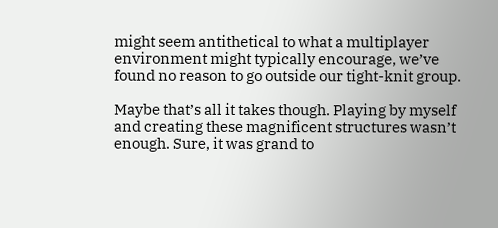might seem antithetical to what a multiplayer environment might typically encourage, we’ve found no reason to go outside our tight-knit group.

Maybe that’s all it takes though. Playing by myself and creating these magnificent structures wasn’t enough. Sure, it was grand to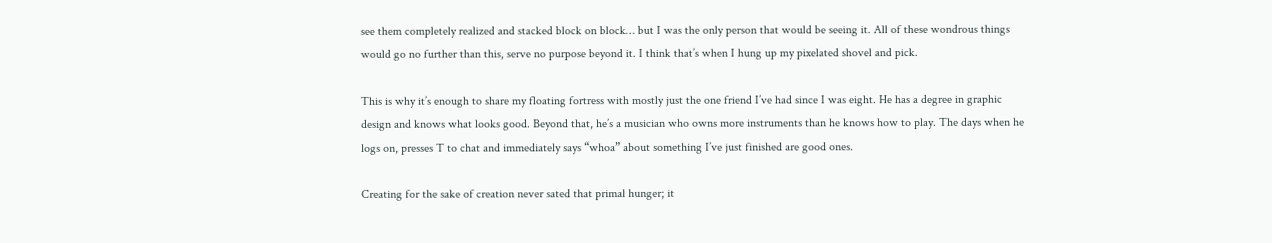see them completely realized and stacked block on block… but I was the only person that would be seeing it. All of these wondrous things would go no further than this, serve no purpose beyond it. I think that’s when I hung up my pixelated shovel and pick.

This is why it’s enough to share my floating fortress with mostly just the one friend I’ve had since I was eight. He has a degree in graphic design and knows what looks good. Beyond that, he’s a musician who owns more instruments than he knows how to play. The days when he logs on, presses T to chat and immediately says “whoa” about something I’ve just finished are good ones.

Creating for the sake of creation never sated that primal hunger; it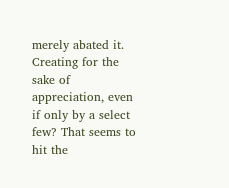merely abated it. Creating for the sake of appreciation, even if only by a select few? That seems to hit the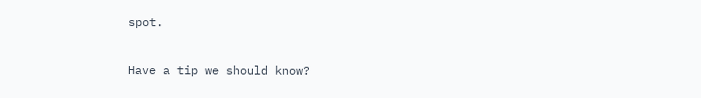spot.

Have a tip we should know?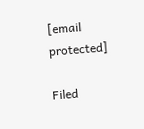[email protected]

Filed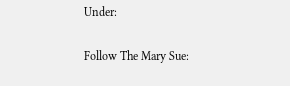Under:

Follow The Mary Sue: